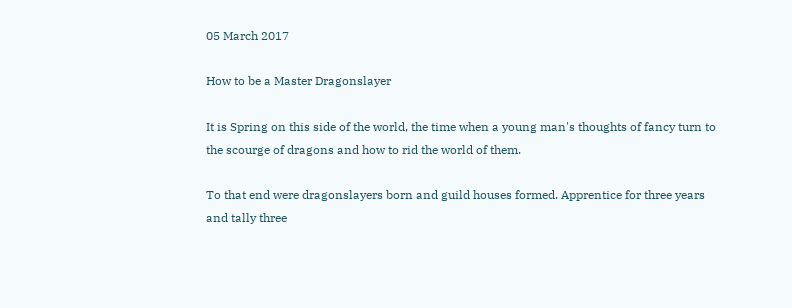05 March 2017

How to be a Master Dragonslayer

It is Spring on this side of the world, the time when a young man's thoughts of fancy turn to the scourge of dragons and how to rid the world of them.

To that end were dragonslayers born and guild houses formed. Apprentice for three years and tally three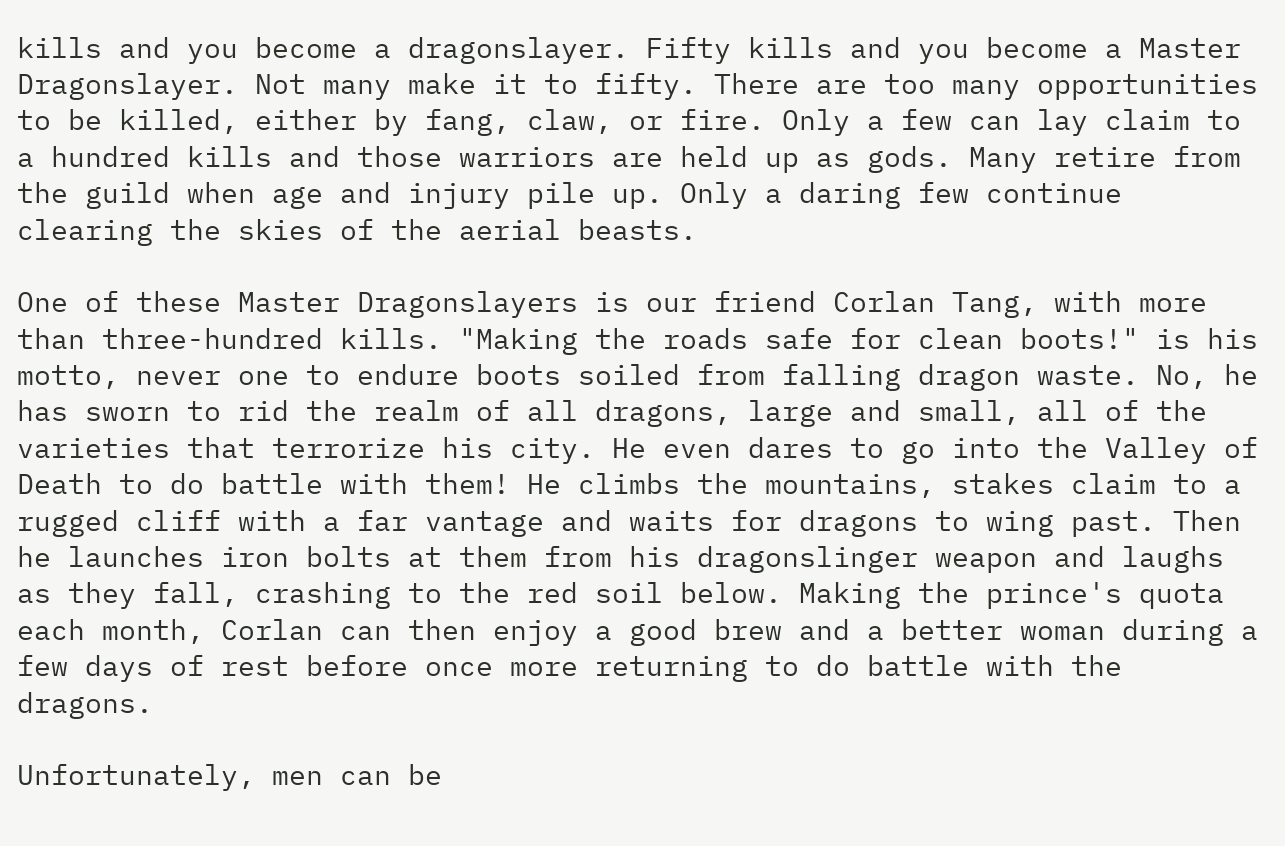kills and you become a dragonslayer. Fifty kills and you become a Master Dragonslayer. Not many make it to fifty. There are too many opportunities to be killed, either by fang, claw, or fire. Only a few can lay claim to a hundred kills and those warriors are held up as gods. Many retire from the guild when age and injury pile up. Only a daring few continue clearing the skies of the aerial beasts.

One of these Master Dragonslayers is our friend Corlan Tang, with more than three-hundred kills. "Making the roads safe for clean boots!" is his motto, never one to endure boots soiled from falling dragon waste. No, he has sworn to rid the realm of all dragons, large and small, all of the varieties that terrorize his city. He even dares to go into the Valley of Death to do battle with them! He climbs the mountains, stakes claim to a rugged cliff with a far vantage and waits for dragons to wing past. Then he launches iron bolts at them from his dragonslinger weapon and laughs as they fall, crashing to the red soil below. Making the prince's quota each month, Corlan can then enjoy a good brew and a better woman during a few days of rest before once more returning to do battle with the dragons.

Unfortunately, men can be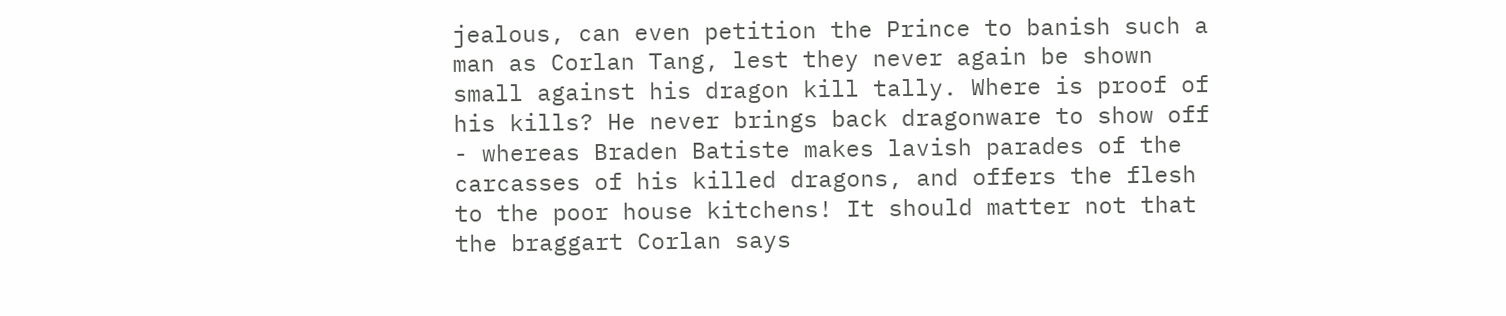jealous, can even petition the Prince to banish such a man as Corlan Tang, lest they never again be shown small against his dragon kill tally. Where is proof of his kills? He never brings back dragonware to show off - whereas Braden Batiste makes lavish parades of the carcasses of his killed dragons, and offers the flesh to the poor house kitchens! It should matter not that the braggart Corlan says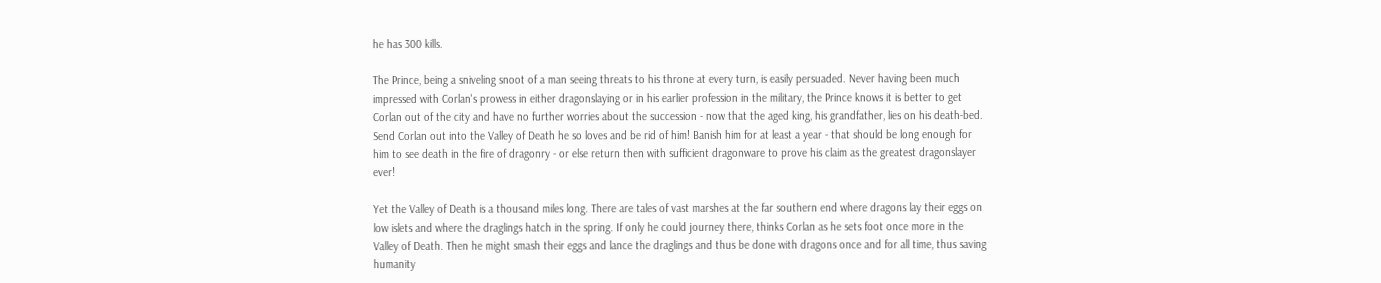he has 300 kills.

The Prince, being a sniveling snoot of a man seeing threats to his throne at every turn, is easily persuaded. Never having been much impressed with Corlan's prowess in either dragonslaying or in his earlier profession in the military, the Prince knows it is better to get Corlan out of the city and have no further worries about the succession - now that the aged king, his grandfather, lies on his death-bed. Send Corlan out into the Valley of Death he so loves and be rid of him! Banish him for at least a year - that should be long enough for him to see death in the fire of dragonry - or else return then with sufficient dragonware to prove his claim as the greatest dragonslayer ever!

Yet the Valley of Death is a thousand miles long. There are tales of vast marshes at the far southern end where dragons lay their eggs on low islets and where the draglings hatch in the spring. If only he could journey there, thinks Corlan as he sets foot once more in the Valley of Death. Then he might smash their eggs and lance the draglings and thus be done with dragons once and for all time, thus saving humanity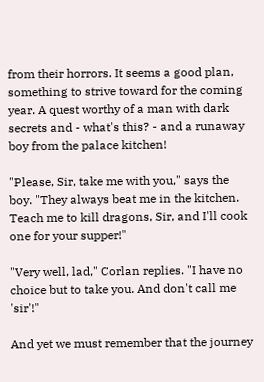from their horrors. It seems a good plan, something to strive toward for the coming year. A quest worthy of a man with dark secrets and - what's this? - and a runaway boy from the palace kitchen!

"Please, Sir, take me with you," says the boy. "They always beat me in the kitchen. Teach me to kill dragons, Sir, and I'll cook one for your supper!"

"Very well, lad," Corlan replies. "I have no choice but to take you. And don't call me 'sir'!"

And yet we must remember that the journey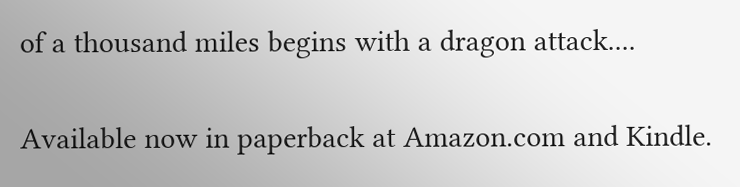of a thousand miles begins with a dragon attack....

Available now in paperback at Amazon.com and Kindle.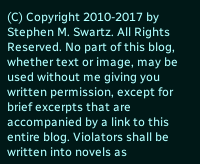(C) Copyright 2010-2017 by Stephen M. Swartz. All Rights Reserved. No part of this blog, whether text or image, may be used without me giving you written permission, except for brief excerpts that are accompanied by a link to this entire blog. Violators shall be written into novels as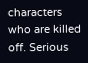characters who are killed off. Serious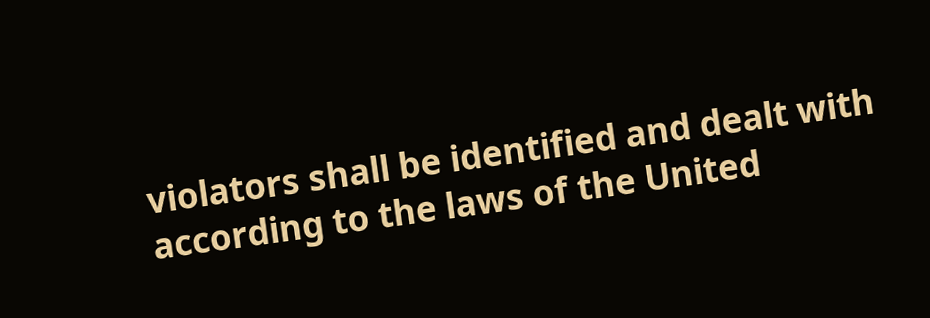violators shall be identified and dealt with according to the laws of the United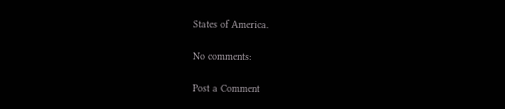States of America.

No comments:

Post a Comment